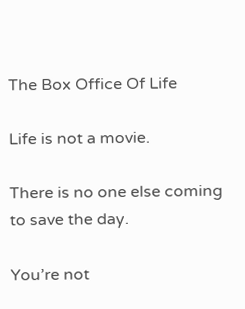The Box Office Of Life

Life is not a movie.

There is no one else coming to save the day.

You’re not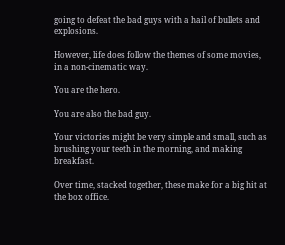going to defeat the bad guys with a hail of bullets and explosions.

However, life does follow the themes of some movies, in a non-cinematic way.

You are the hero.

You are also the bad guy.

Your victories might be very simple and small, such as brushing your teeth in the morning, and making breakfast.

Over time, stacked together, these make for a big hit at the box office.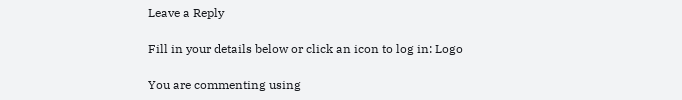Leave a Reply

Fill in your details below or click an icon to log in: Logo

You are commenting using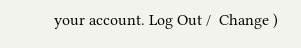your account. Log Out /  Change )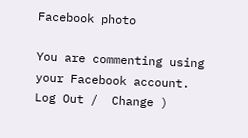Facebook photo

You are commenting using your Facebook account. Log Out /  Change )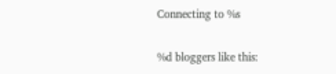Connecting to %s

%d bloggers like this: